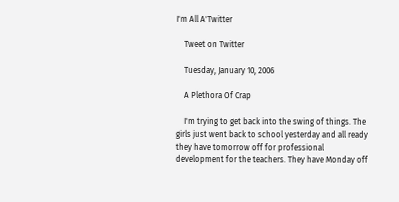I'm All A'Twitter

    Tweet on Twitter

    Tuesday, January 10, 2006

    A Plethora Of Crap

    I'm trying to get back into the swing of things. The girls just went back to school yesterday and all ready they have tomorrow off for professional development for the teachers. They have Monday off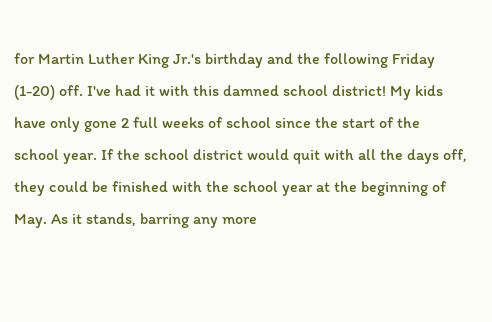for Martin Luther King Jr.'s birthday and the following Friday (1-20) off. I've had it with this damned school district! My kids have only gone 2 full weeks of school since the start of the school year. If the school district would quit with all the days off, they could be finished with the school year at the beginning of May. As it stands, barring any more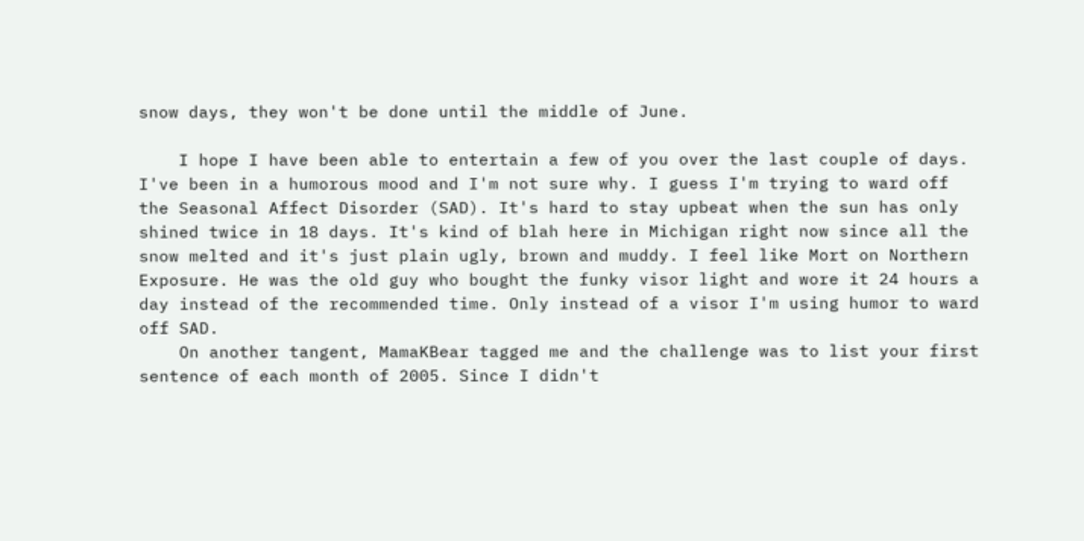snow days, they won't be done until the middle of June.

    I hope I have been able to entertain a few of you over the last couple of days. I've been in a humorous mood and I'm not sure why. I guess I'm trying to ward off the Seasonal Affect Disorder (SAD). It's hard to stay upbeat when the sun has only shined twice in 18 days. It's kind of blah here in Michigan right now since all the snow melted and it's just plain ugly, brown and muddy. I feel like Mort on Northern Exposure. He was the old guy who bought the funky visor light and wore it 24 hours a day instead of the recommended time. Only instead of a visor I'm using humor to ward off SAD.
    On another tangent, MamaKBear tagged me and the challenge was to list your first sentence of each month of 2005. Since I didn't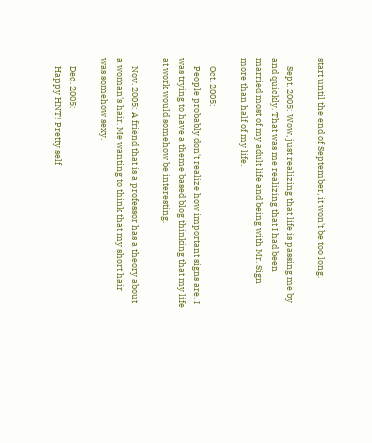start until the end of September, it won't be too long.

    Sept. 2005: Wow, just realizing that life is passing me by and quickly. That was me realizing that I had been married most of my adult life and being with Mr. Sign more than half of my life.

    Oct. 2005:
    People probably don't realize how important signs are. I was trying to have a theme based blog thinking that my life at work would somehow be interesting.

    Nov. 2005: A friend that is a professor has a theory about a woman's hair. Me wanting to think that my short hair was somehow sexy.

    Dec. 2005:
    Happy HNT! Pretty self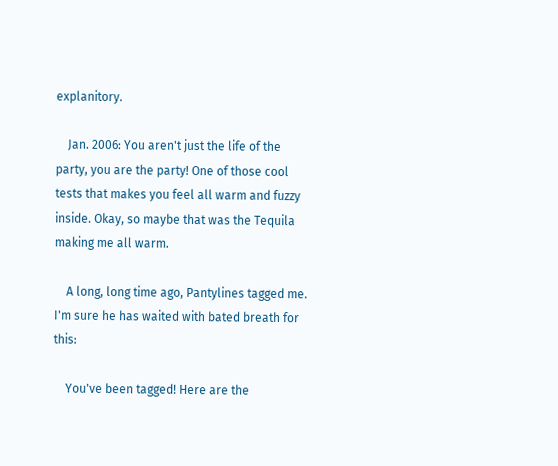explanitory.

    Jan. 2006: You aren't just the life of the party, you are the party! One of those cool tests that makes you feel all warm and fuzzy inside. Okay, so maybe that was the Tequila making me all warm.

    A long, long time ago, Pantylines tagged me. I'm sure he has waited with bated breath for this:

    You've been tagged! Here are the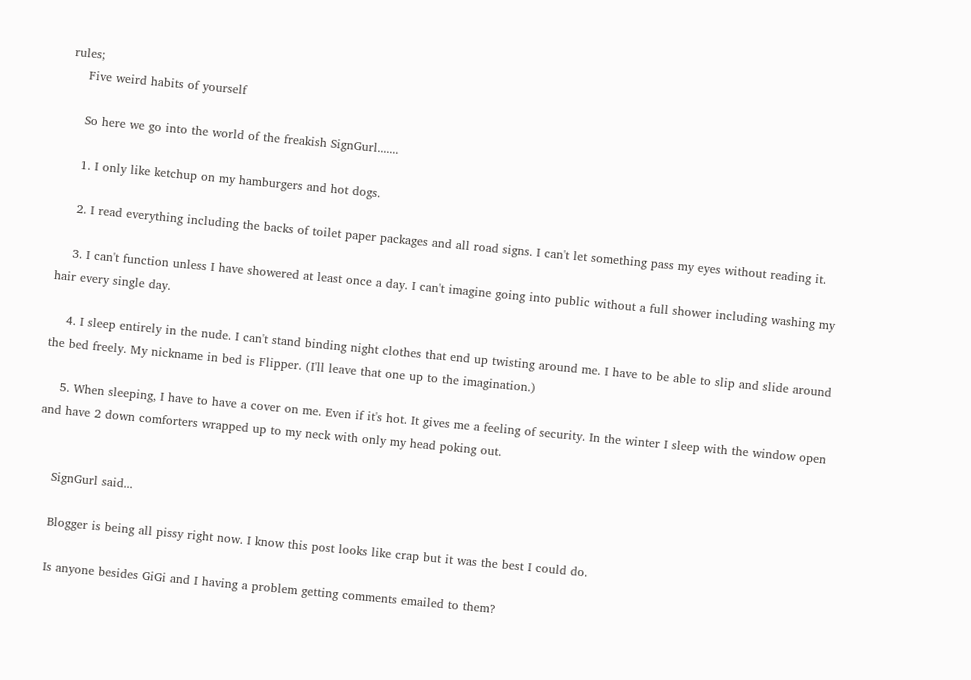rules;
    Five weird habits of yourself

    So here we go into the world of the freakish SignGurl.......

    1. I only like ketchup on my hamburgers and hot dogs.

    2. I read everything including the backs of toilet paper packages and all road signs. I can't let something pass my eyes without reading it.

    3. I can't function unless I have showered at least once a day. I can't imagine going into public without a full shower including washing my hair every single day.

    4. I sleep entirely in the nude. I can't stand binding night clothes that end up twisting around me. I have to be able to slip and slide around the bed freely. My nickname in bed is Flipper. (I'll leave that one up to the imagination.)

    5. When sleeping, I have to have a cover on me. Even if it's hot. It gives me a feeling of security. In the winter I sleep with the window open and have 2 down comforters wrapped up to my neck with only my head poking out.


    SignGurl said...

    Blogger is being all pissy right now. I know this post looks like crap but it was the best I could do.

    Is anyone besides GiGi and I having a problem getting comments emailed to them?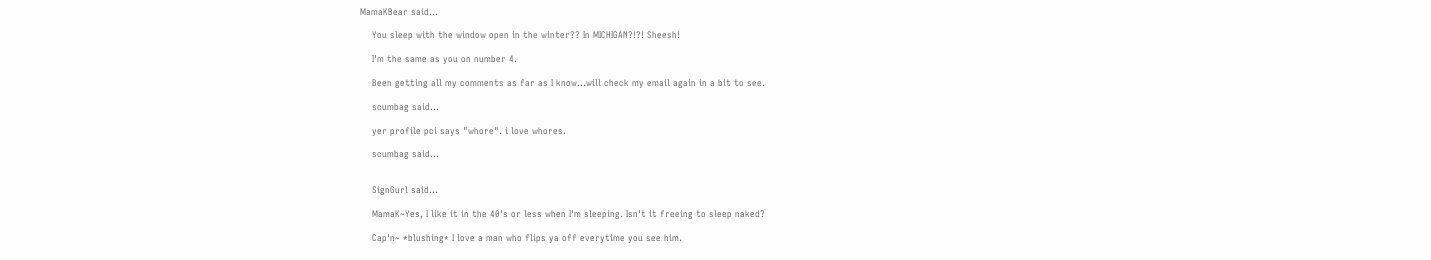MamaKBear said...

    You sleep with the window open in the winter?? In MICHIGAN?!?! Sheesh!

    I'm the same as you on number 4.

    Been getting all my comments as far as I know...will check my email again in a bit to see.

    scumbag said...

    yer profile pci says "whore". i love whores.

    scumbag said...


    SignGurl said...

    MamaK~Yes, I like it in the 40's or less when I'm sleeping. Isn't it freeing to sleep naked?

    Cap'n~ *blushing* I love a man who flips ya off everytime you see him.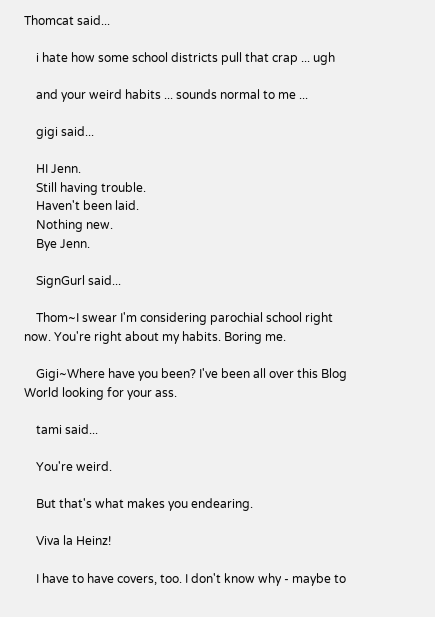Thomcat said...

    i hate how some school districts pull that crap ... ugh

    and your weird habits ... sounds normal to me ...

    gigi said...

    HI Jenn.
    Still having trouble.
    Haven't been laid.
    Nothing new.
    Bye Jenn.

    SignGurl said...

    Thom~I swear I'm considering parochial school right now. You're right about my habits. Boring me.

    Gigi~Where have you been? I've been all over this Blog World looking for your ass.

    tami said...

    You're weird.

    But that's what makes you endearing.

    Viva la Heinz!

    I have to have covers, too. I don't know why - maybe to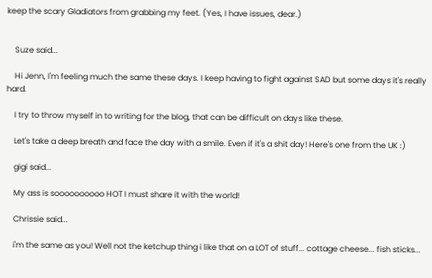keep the scary Gladiators from grabbing my feet. (Yes, I have issues, dear.)


    Suze said...

    Hi Jenn, I'm feeling much the same these days. I keep having to fight against SAD but some days it's really hard.

    I try to throw myself in to writing for the blog, that can be difficult on days like these.

    Let's take a deep breath and face the day with a smile. Even if it's a shit day! Here's one from the UK :)

    gigi said...

    My ass is soooooooooo HOT I must share it with the world!

    Chrissie said...

    i'm the same as you! Well not the ketchup thing i like that on a LOT of stuff... cottage cheese... fish sticks...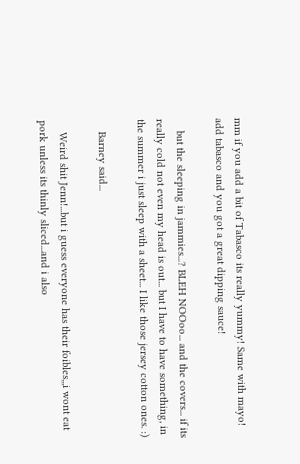mm if you add a bit of Tabasco its really yummy! Same with mayo! add tabasco and you got a great dipping sauce!

    but the sleeping in jammies...? BLEH NOOoo... and the covers... if its really cold not even my head is out... but I have to have something, in the summer i just sleep with a sheet... I like those jersey cotton ones. :)

    Barney said...

    Weird shit Jenn!...but i guess everyone has their foibles,,,i wont eat pork unless its thinly sliced...and i also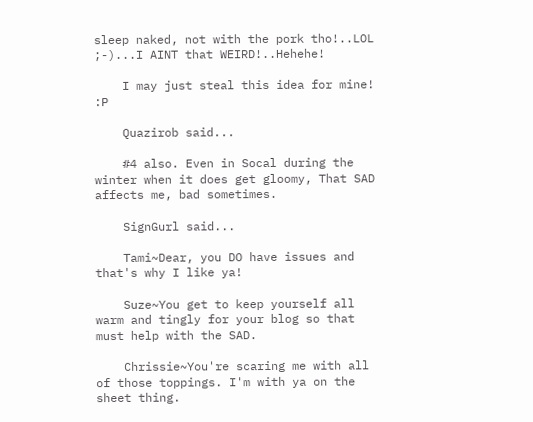sleep naked, not with the pork tho!..LOL ;-)...I AINT that WEIRD!..Hehehe!

    I may just steal this idea for mine! :P

    Quazirob said...

    #4 also. Even in Socal during the winter when it does get gloomy, That SAD affects me, bad sometimes.

    SignGurl said...

    Tami~Dear, you DO have issues and that's why I like ya!

    Suze~You get to keep yourself all warm and tingly for your blog so that must help with the SAD.

    Chrissie~You're scaring me with all of those toppings. I'm with ya on the sheet thing.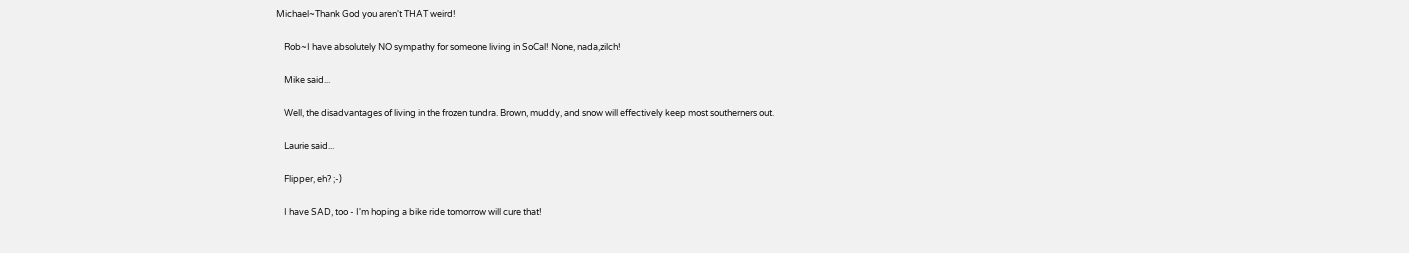Michael~Thank God you aren't THAT weird!

    Rob~I have absolutely NO sympathy for someone living in SoCal! None, nada,zilch!

    Mike said...

    Well, the disadvantages of living in the frozen tundra. Brown, muddy, and snow will effectively keep most southerners out.

    Laurie said...

    Flipper, eh? ;-)

    I have SAD, too - I'm hoping a bike ride tomorrow will cure that!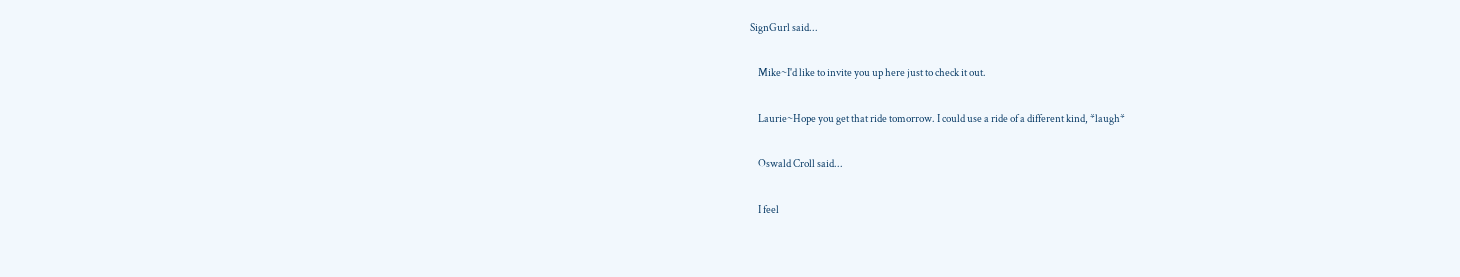SignGurl said...

    Mike~I'd like to invite you up here just to check it out.

    Laurie~Hope you get that ride tomorrow. I could use a ride of a different kind, *laugh*

    Oswald Croll said...

    I feel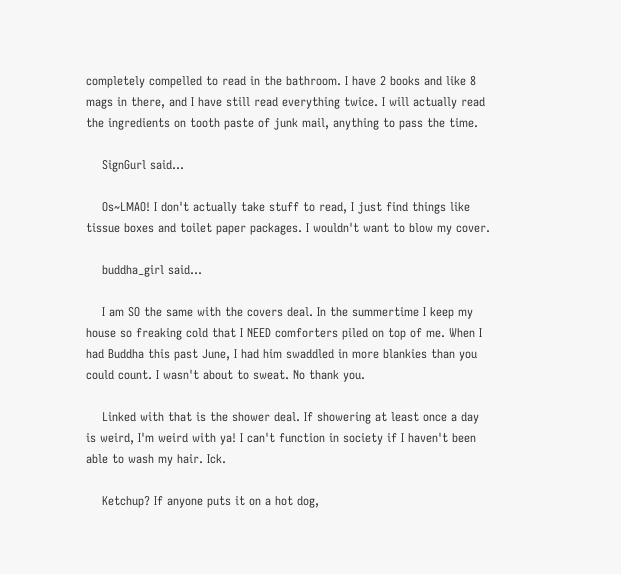completely compelled to read in the bathroom. I have 2 books and like 8 mags in there, and I have still read everything twice. I will actually read the ingredients on tooth paste of junk mail, anything to pass the time.

    SignGurl said...

    Os~LMAO! I don't actually take stuff to read, I just find things like tissue boxes and toilet paper packages. I wouldn't want to blow my cover.

    buddha_girl said...

    I am SO the same with the covers deal. In the summertime I keep my house so freaking cold that I NEED comforters piled on top of me. When I had Buddha this past June, I had him swaddled in more blankies than you could count. I wasn't about to sweat. No thank you.

    Linked with that is the shower deal. If showering at least once a day is weird, I'm weird with ya! I can't function in society if I haven't been able to wash my hair. Ick.

    Ketchup? If anyone puts it on a hot dog,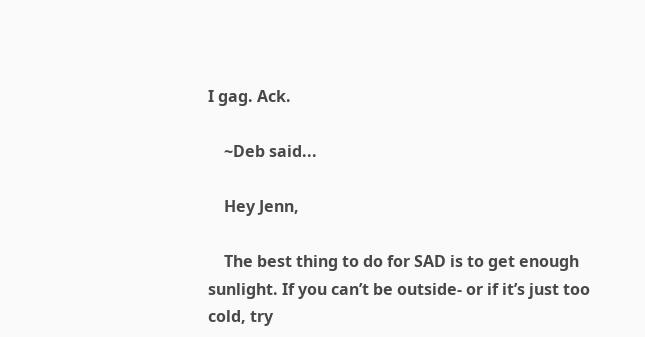I gag. Ack.

    ~Deb said...

    Hey Jenn,

    The best thing to do for SAD is to get enough sunlight. If you can’t be outside- or if it’s just too cold, try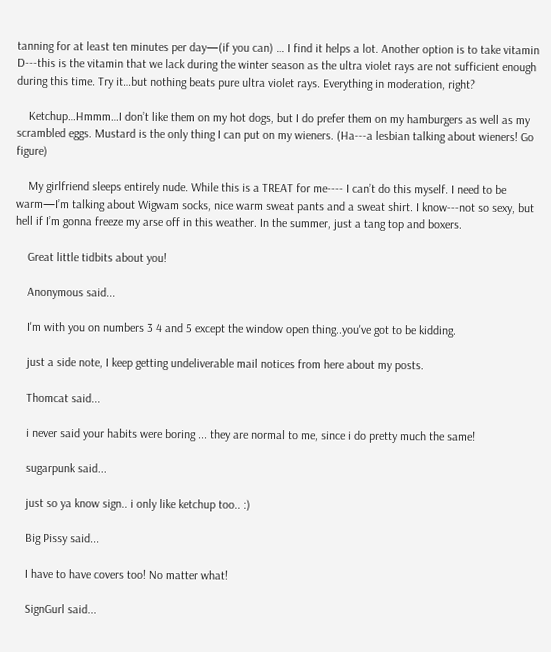tanning for at least ten minutes per day—(if you can) … I find it helps a lot. Another option is to take vitamin D---this is the vitamin that we lack during the winter season as the ultra violet rays are not sufficient enough during this time. Try it…but nothing beats pure ultra violet rays. Everything in moderation, right?

    Ketchup…Hmmm…I don’t like them on my hot dogs, but I do prefer them on my hamburgers as well as my scrambled eggs. Mustard is the only thing I can put on my wieners. (Ha---a lesbian talking about wieners! Go figure)

    My girlfriend sleeps entirely nude. While this is a TREAT for me---- I can’t do this myself. I need to be warm—I’m talking about Wigwam socks, nice warm sweat pants and a sweat shirt. I know---not so sexy, but hell if I’m gonna freeze my arse off in this weather. In the summer, just a tang top and boxers.

    Great little tidbits about you!

    Anonymous said...

    I'm with you on numbers 3 4 and 5 except the window open thing..you've got to be kidding.

    just a side note, I keep getting undeliverable mail notices from here about my posts.

    Thomcat said...

    i never said your habits were boring ... they are normal to me, since i do pretty much the same!

    sugarpunk said...

    just so ya know sign.. i only like ketchup too.. :)

    Big Pissy said...

    I have to have covers too! No matter what!

    SignGurl said...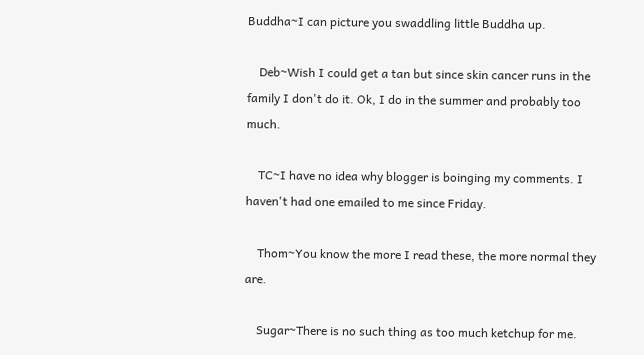Buddha~I can picture you swaddling little Buddha up.

    Deb~Wish I could get a tan but since skin cancer runs in the family I don't do it. Ok, I do in the summer and probably too much.

    TC~I have no idea why blogger is boinging my comments. I haven't had one emailed to me since Friday.

    Thom~You know the more I read these, the more normal they are.

    Sugar~There is no such thing as too much ketchup for me.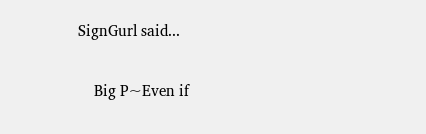SignGurl said...

    Big P~Even if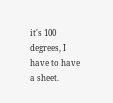it's 100 degrees, I have to have a sheet.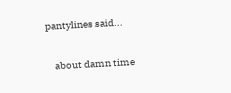pantylines said...

    about damn time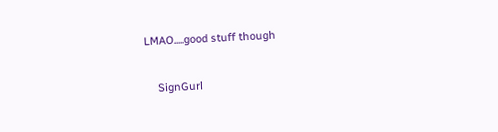LMAO.....good stuff though

    SignGurl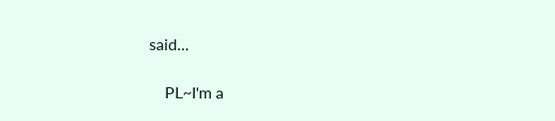said...

    PL~I'm a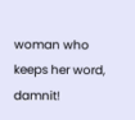woman who keeps her word, damnit!